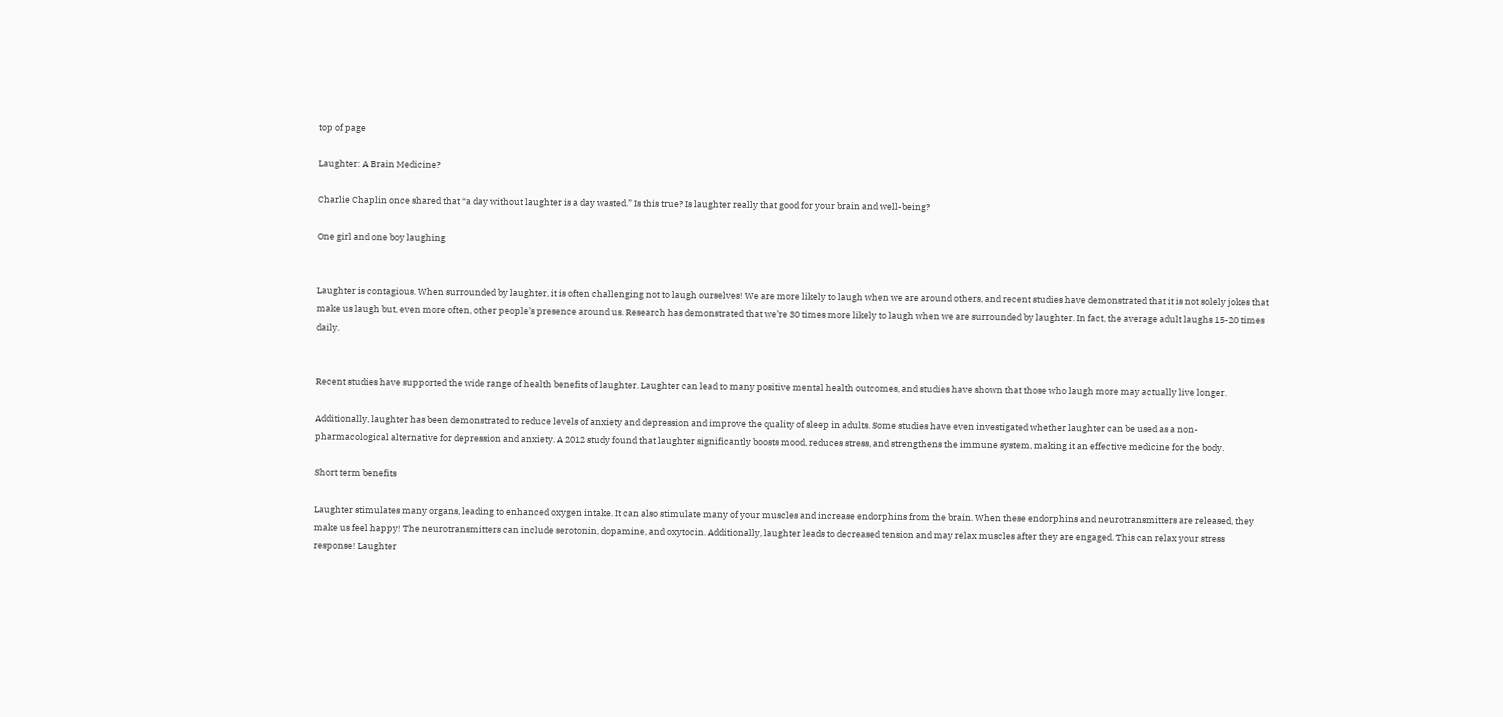top of page

Laughter: A Brain Medicine?

Charlie Chaplin once shared that “a day without laughter is a day wasted.” Is this true? Is laughter really that good for your brain and well-being?

One girl and one boy laughing


Laughter is contagious. When surrounded by laughter, it is often challenging not to laugh ourselves! We are more likely to laugh when we are around others, and recent studies have demonstrated that it is not solely jokes that make us laugh but, even more often, other people’s presence around us. Research has demonstrated that we’re 30 times more likely to laugh when we are surrounded by laughter. In fact, the average adult laughs 15-20 times daily.


Recent studies have supported the wide range of health benefits of laughter. Laughter can lead to many positive mental health outcomes, and studies have shown that those who laugh more may actually live longer.

Additionally, laughter has been demonstrated to reduce levels of anxiety and depression and improve the quality of sleep in adults. Some studies have even investigated whether laughter can be used as a non-pharmacological alternative for depression and anxiety. A 2012 study found that laughter significantly boosts mood, reduces stress, and strengthens the immune system, making it an effective medicine for the body.

Short term benefits

Laughter stimulates many organs, leading to enhanced oxygen intake. It can also stimulate many of your muscles and increase endorphins from the brain. When these endorphins and neurotransmitters are released, they make us feel happy! The neurotransmitters can include serotonin, dopamine, and oxytocin. Additionally, laughter leads to decreased tension and may relax muscles after they are engaged. This can relax your stress response! Laughter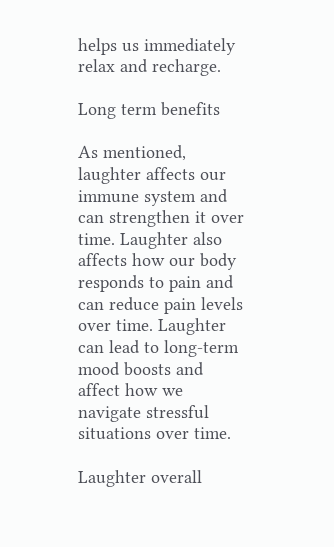helps us immediately relax and recharge.

Long term benefits

As mentioned, laughter affects our immune system and can strengthen it over time. Laughter also affects how our body responds to pain and can reduce pain levels over time. Laughter can lead to long-term mood boosts and affect how we navigate stressful situations over time.

Laughter overall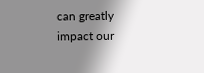can greatly impact our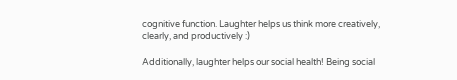cognitive function. Laughter helps us think more creatively, clearly, and productively :)

Additionally, laughter helps our social health! Being social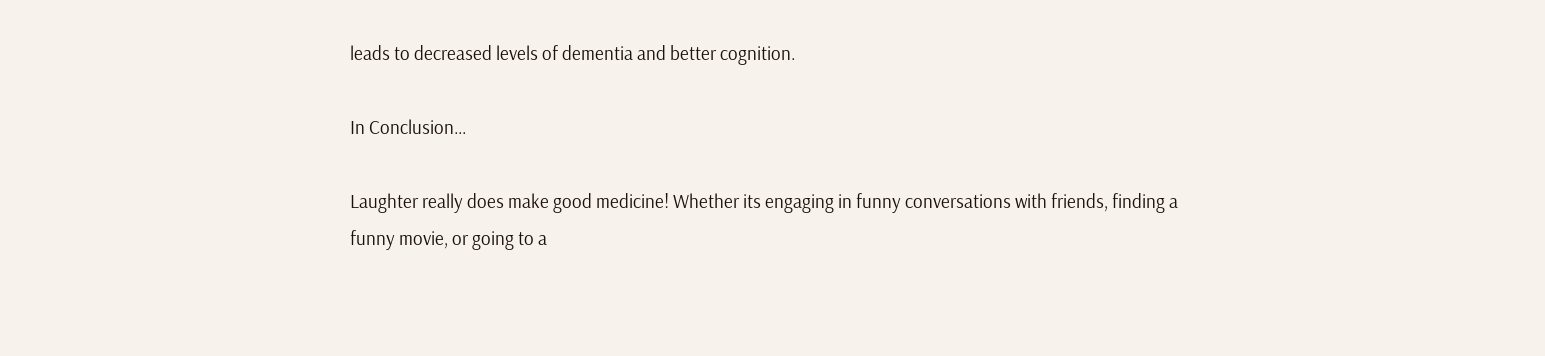leads to decreased levels of dementia and better cognition.

In Conclusion…

Laughter really does make good medicine! Whether its engaging in funny conversations with friends, finding a funny movie, or going to a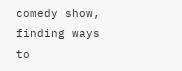comedy show, finding ways to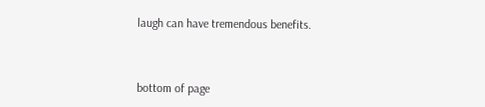laugh can have tremendous benefits.



bottom of page